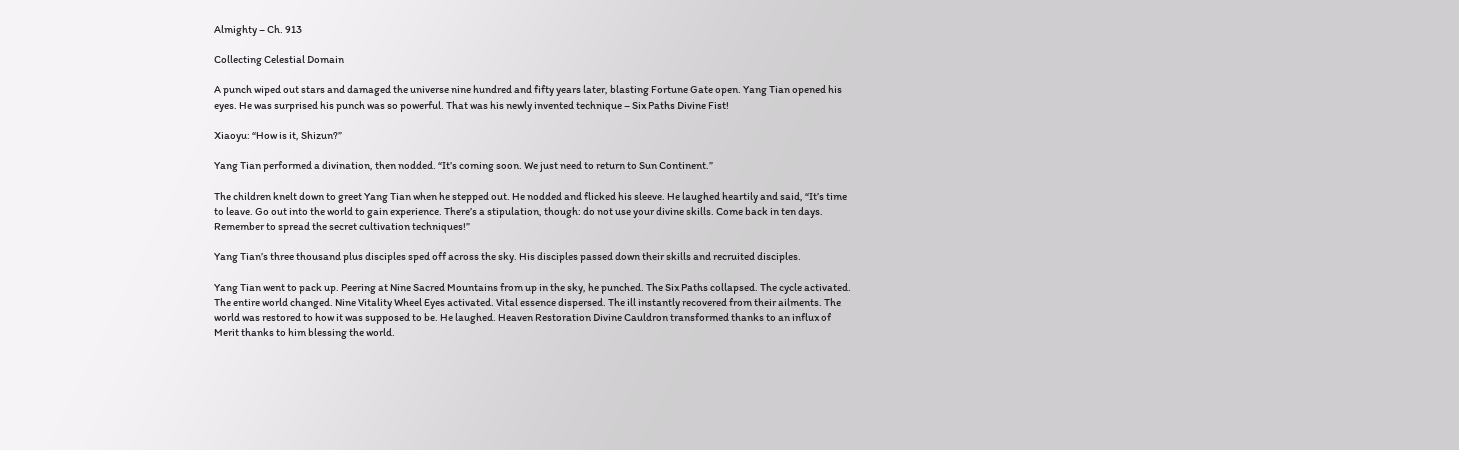Almighty – Ch. 913

Collecting Celestial Domain

A punch wiped out stars and damaged the universe nine hundred and fifty years later, blasting Fortune Gate open. Yang Tian opened his eyes. He was surprised his punch was so powerful. That was his newly invented technique – Six Paths Divine Fist!

Xiaoyu: “How is it, Shizun?”

Yang Tian performed a divination, then nodded. “It’s coming soon. We just need to return to Sun Continent.”

The children knelt down to greet Yang Tian when he stepped out. He nodded and flicked his sleeve. He laughed heartily and said, “It’s time to leave. Go out into the world to gain experience. There’s a stipulation, though: do not use your divine skills. Come back in ten days. Remember to spread the secret cultivation techniques!”

Yang Tian’s three thousand plus disciples sped off across the sky. His disciples passed down their skills and recruited disciples.

Yang Tian went to pack up. Peering at Nine Sacred Mountains from up in the sky, he punched. The Six Paths collapsed. The cycle activated. The entire world changed. Nine Vitality Wheel Eyes activated. Vital essence dispersed. The ill instantly recovered from their ailments. The world was restored to how it was supposed to be. He laughed. Heaven Restoration Divine Cauldron transformed thanks to an influx of Merit thanks to him blessing the world.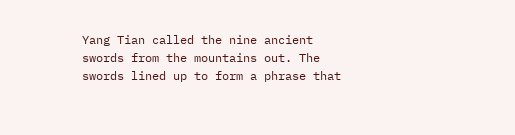Yang Tian called the nine ancient swords from the mountains out. The swords lined up to form a phrase that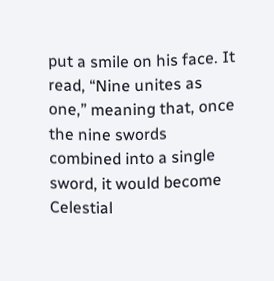put a smile on his face. It read, “Nine unites as one,” meaning that, once the nine swords combined into a single sword, it would become Celestial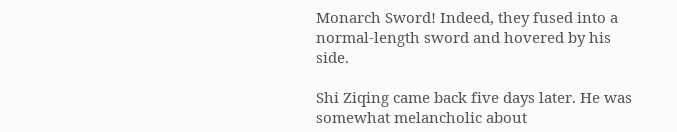Monarch Sword! Indeed, they fused into a normal-length sword and hovered by his side.

Shi Ziqing came back five days later. He was somewhat melancholic about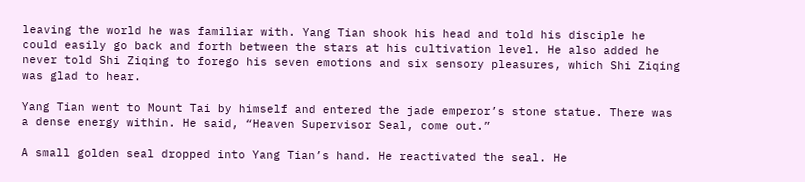leaving the world he was familiar with. Yang Tian shook his head and told his disciple he could easily go back and forth between the stars at his cultivation level. He also added he never told Shi Ziqing to forego his seven emotions and six sensory pleasures, which Shi Ziqing was glad to hear.

Yang Tian went to Mount Tai by himself and entered the jade emperor’s stone statue. There was a dense energy within. He said, “Heaven Supervisor Seal, come out.”

A small golden seal dropped into Yang Tian’s hand. He reactivated the seal. He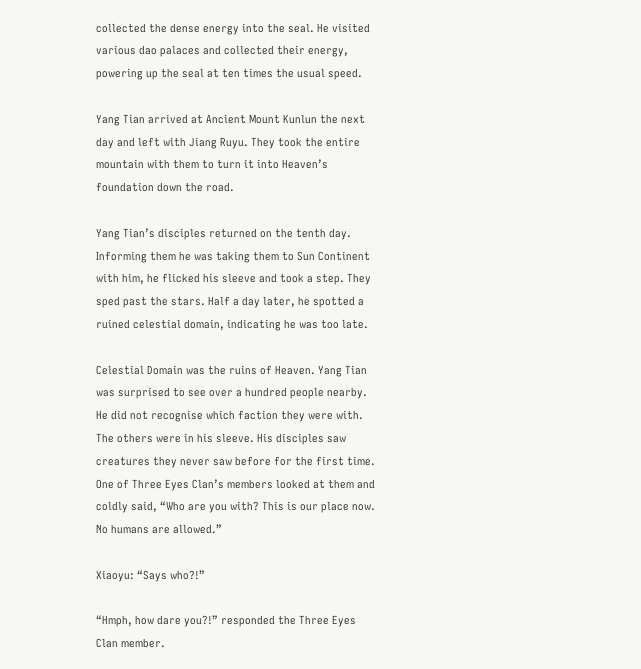collected the dense energy into the seal. He visited various dao palaces and collected their energy, powering up the seal at ten times the usual speed.

Yang Tian arrived at Ancient Mount Kunlun the next day and left with Jiang Ruyu. They took the entire mountain with them to turn it into Heaven’s foundation down the road.

Yang Tian’s disciples returned on the tenth day. Informing them he was taking them to Sun Continent with him, he flicked his sleeve and took a step. They sped past the stars. Half a day later, he spotted a ruined celestial domain, indicating he was too late.

Celestial Domain was the ruins of Heaven. Yang Tian was surprised to see over a hundred people nearby. He did not recognise which faction they were with. The others were in his sleeve. His disciples saw creatures they never saw before for the first time. One of Three Eyes Clan’s members looked at them and coldly said, “Who are you with? This is our place now. No humans are allowed.”

Xiaoyu: “Says who?!”

“Hmph, how dare you?!” responded the Three Eyes Clan member.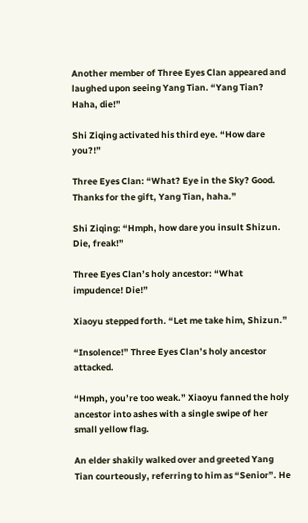Another member of Three Eyes Clan appeared and laughed upon seeing Yang Tian. “Yang Tian? Haha, die!”

Shi Ziqing activated his third eye. “How dare you?!”

Three Eyes Clan: “What? Eye in the Sky? Good. Thanks for the gift, Yang Tian, haha.”

Shi Ziqing: “Hmph, how dare you insult Shizun. Die, freak!”

Three Eyes Clan’s holy ancestor: “What impudence! Die!”

Xiaoyu stepped forth. “Let me take him, Shizun.”

“Insolence!” Three Eyes Clan’s holy ancestor attacked.

“Hmph, you’re too weak.” Xiaoyu fanned the holy ancestor into ashes with a single swipe of her small yellow flag.

An elder shakily walked over and greeted Yang Tian courteously, referring to him as “Senior”. He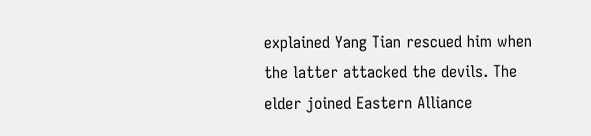explained Yang Tian rescued him when the latter attacked the devils. The elder joined Eastern Alliance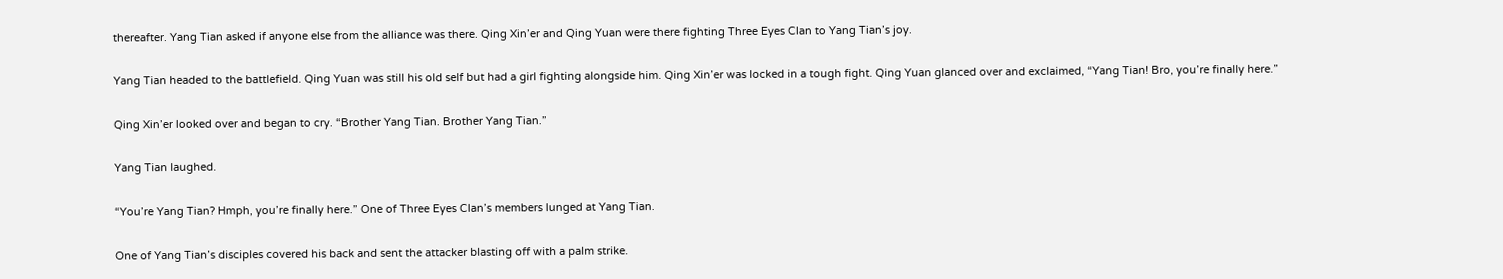thereafter. Yang Tian asked if anyone else from the alliance was there. Qing Xin’er and Qing Yuan were there fighting Three Eyes Clan to Yang Tian’s joy.

Yang Tian headed to the battlefield. Qing Yuan was still his old self but had a girl fighting alongside him. Qing Xin’er was locked in a tough fight. Qing Yuan glanced over and exclaimed, “Yang Tian! Bro, you’re finally here.”

Qing Xin’er looked over and began to cry. “Brother Yang Tian. Brother Yang Tian.”

Yang Tian laughed.

“You’re Yang Tian? Hmph, you’re finally here.” One of Three Eyes Clan’s members lunged at Yang Tian.

One of Yang Tian’s disciples covered his back and sent the attacker blasting off with a palm strike.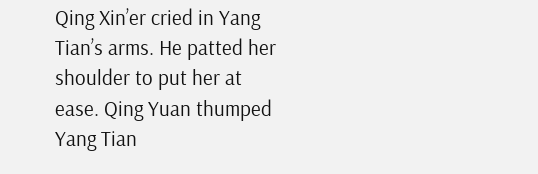Qing Xin’er cried in Yang Tian’s arms. He patted her shoulder to put her at ease. Qing Yuan thumped Yang Tian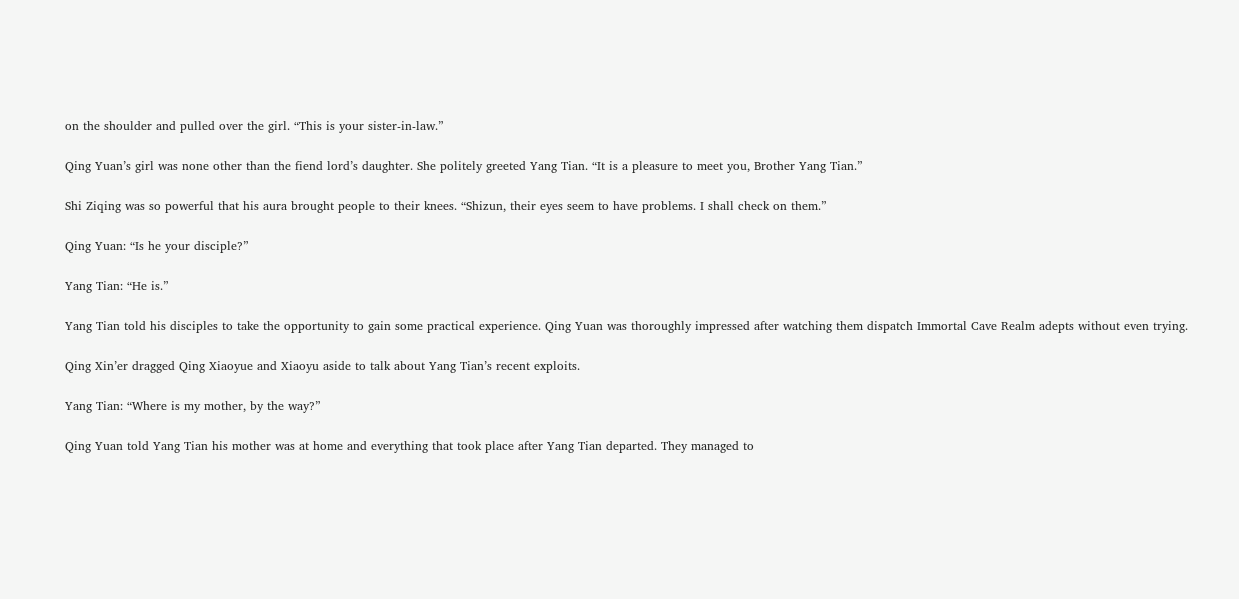on the shoulder and pulled over the girl. “This is your sister-in-law.”

Qing Yuan’s girl was none other than the fiend lord’s daughter. She politely greeted Yang Tian. “It is a pleasure to meet you, Brother Yang Tian.”

Shi Ziqing was so powerful that his aura brought people to their knees. “Shizun, their eyes seem to have problems. I shall check on them.”

Qing Yuan: “Is he your disciple?”

Yang Tian: “He is.”

Yang Tian told his disciples to take the opportunity to gain some practical experience. Qing Yuan was thoroughly impressed after watching them dispatch Immortal Cave Realm adepts without even trying.

Qing Xin’er dragged Qing Xiaoyue and Xiaoyu aside to talk about Yang Tian’s recent exploits.

Yang Tian: “Where is my mother, by the way?”

Qing Yuan told Yang Tian his mother was at home and everything that took place after Yang Tian departed. They managed to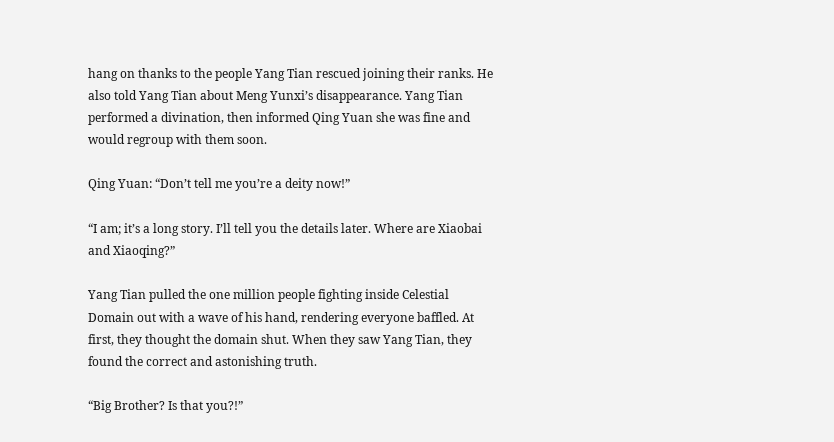hang on thanks to the people Yang Tian rescued joining their ranks. He also told Yang Tian about Meng Yunxi’s disappearance. Yang Tian performed a divination, then informed Qing Yuan she was fine and would regroup with them soon.

Qing Yuan: “Don’t tell me you’re a deity now!”

“I am; it’s a long story. I’ll tell you the details later. Where are Xiaobai and Xiaoqing?”

Yang Tian pulled the one million people fighting inside Celestial Domain out with a wave of his hand, rendering everyone baffled. At first, they thought the domain shut. When they saw Yang Tian, they found the correct and astonishing truth.

“Big Brother? Is that you?!”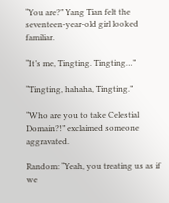“You are?” Yang Tian felt the seventeen-year-old girl looked familiar.

“It’s me, Tingting. Tingting…”

“Tingting, hahaha, Tingting.”

“Who are you to take Celestial Domain?!” exclaimed someone aggravated.

Random: “Yeah, you treating us as if we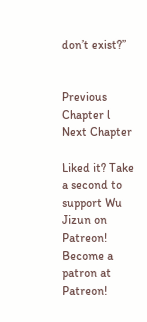don’t exist?”


Previous Chapter l   Next Chapter

Liked it? Take a second to support Wu Jizun on Patreon!
Become a patron at Patreon!